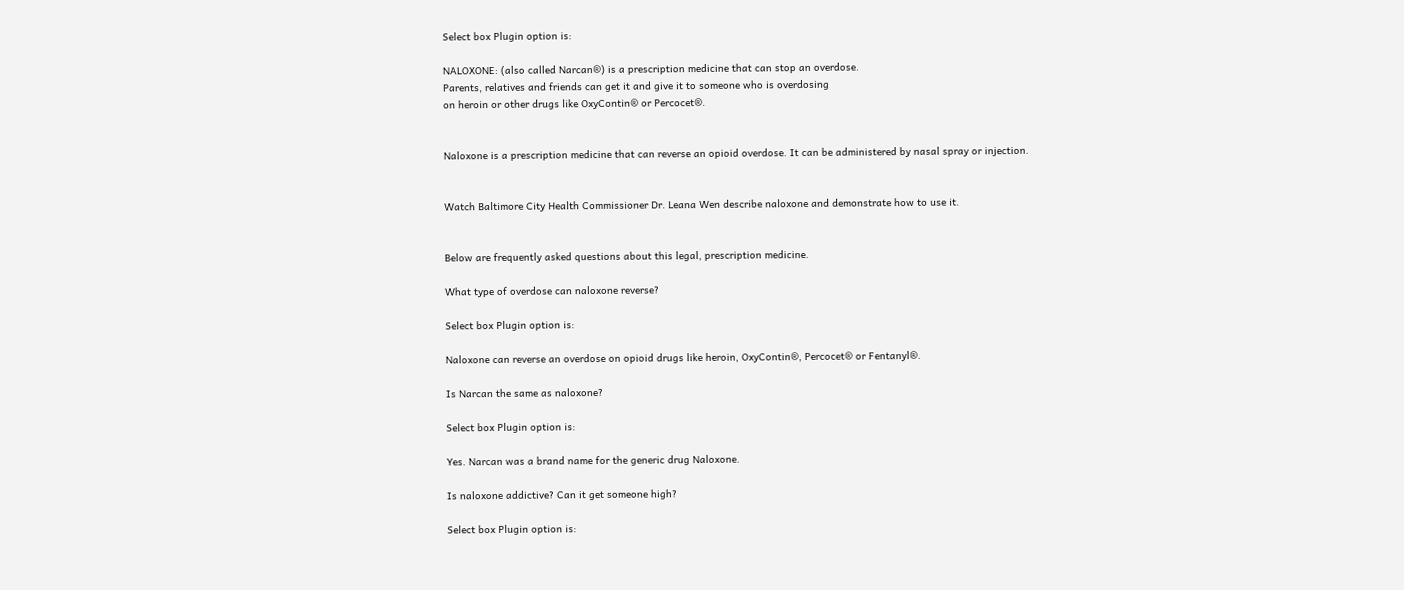Select box Plugin option is:

NALOXONE: (also called Narcan®) is a prescription medicine that can stop an overdose.
Parents, relatives and friends can get it and give it to someone who is overdosing
on heroin or other drugs like OxyContin® or Percocet®.


Naloxone is a prescription medicine that can reverse an opioid overdose. It can be administered by nasal spray or injection.


Watch Baltimore City Health Commissioner Dr. Leana Wen describe naloxone and demonstrate how to use it.


Below are frequently asked questions about this legal, prescription medicine.

What type of overdose can naloxone reverse?

Select box Plugin option is:

Naloxone can reverse an overdose on opioid drugs like heroin, OxyContin®, Percocet® or Fentanyl®.

Is Narcan the same as naloxone?

Select box Plugin option is:

Yes. Narcan was a brand name for the generic drug Naloxone.

Is naloxone addictive? Can it get someone high?

Select box Plugin option is: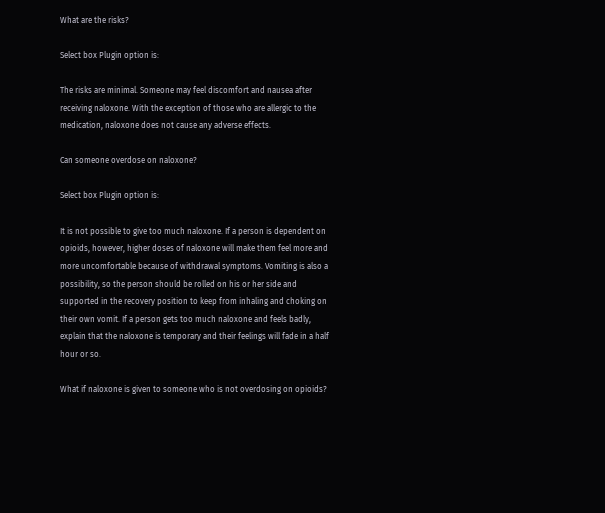What are the risks?

Select box Plugin option is:

The risks are minimal. Someone may feel discomfort and nausea after receiving naloxone. With the exception of those who are allergic to the medication, naloxone does not cause any adverse effects.

Can someone overdose on naloxone?

Select box Plugin option is:

It is not possible to give too much naloxone. If a person is dependent on opioids, however, higher doses of naloxone will make them feel more and more uncomfortable because of withdrawal symptoms. Vomiting is also a possibility, so the person should be rolled on his or her side and supported in the recovery position to keep from inhaling and choking on their own vomit. If a person gets too much naloxone and feels badly, explain that the naloxone is temporary and their feelings will fade in a half hour or so.

What if naloxone is given to someone who is not overdosing on opioids?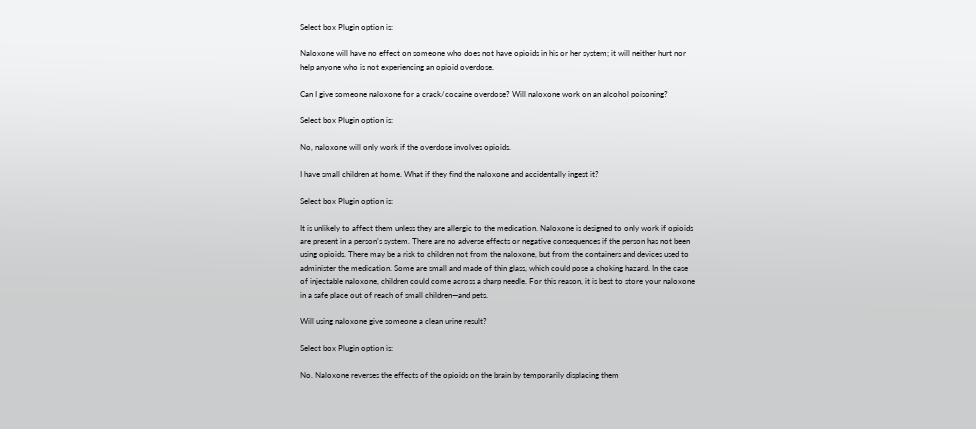Select box Plugin option is:

Naloxone will have no effect on someone who does not have opioids in his or her system; it will neither hurt nor help anyone who is not experiencing an opioid overdose.

Can I give someone naloxone for a crack/cocaine overdose? Will naloxone work on an alcohol poisoning?

Select box Plugin option is:

No, naloxone will only work if the overdose involves opioids.

I have small children at home. What if they find the naloxone and accidentally ingest it?

Select box Plugin option is:

It is unlikely to affect them unless they are allergic to the medication. Naloxone is designed to only work if opioids are present in a person’s system. There are no adverse effects or negative consequences if the person has not been using opioids. There may be a risk to children not from the naloxone, but from the containers and devices used to administer the medication. Some are small and made of thin glass, which could pose a choking hazard. In the case of injectable naloxone, children could come across a sharp needle. For this reason, it is best to store your naloxone in a safe place out of reach of small children—and pets.

Will using naloxone give someone a clean urine result?

Select box Plugin option is:

No. Naloxone reverses the effects of the opioids on the brain by temporarily displacing them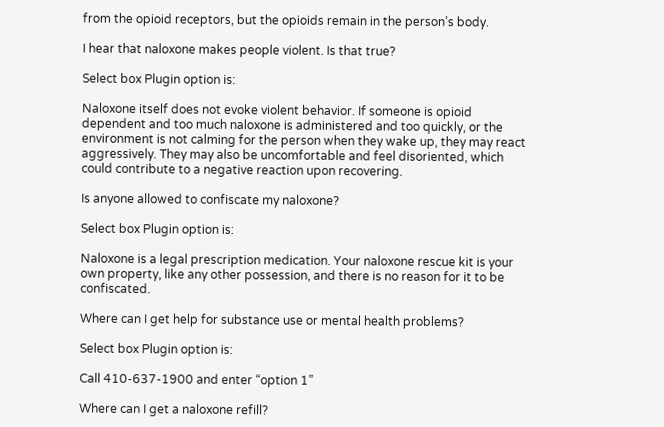from the opioid receptors, but the opioids remain in the person’s body.

I hear that naloxone makes people violent. Is that true?

Select box Plugin option is:

Naloxone itself does not evoke violent behavior. If someone is opioid dependent and too much naloxone is administered and too quickly, or the environment is not calming for the person when they wake up, they may react aggressively. They may also be uncomfortable and feel disoriented, which could contribute to a negative reaction upon recovering.

Is anyone allowed to confiscate my naloxone?

Select box Plugin option is:

Naloxone is a legal prescription medication. Your naloxone rescue kit is your own property, like any other possession, and there is no reason for it to be confiscated.

Where can I get help for substance use or mental health problems?

Select box Plugin option is:

Call 410-637-1900 and enter “option 1”

Where can I get a naloxone refill?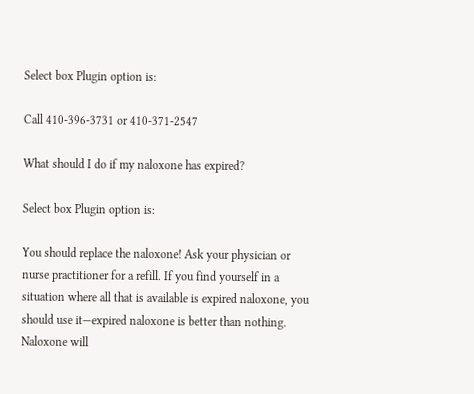Select box Plugin option is:

Call 410-396-3731 or 410-371-2547

What should I do if my naloxone has expired?

Select box Plugin option is:

You should replace the naloxone! Ask your physician or nurse practitioner for a refill. If you find yourself in a situation where all that is available is expired naloxone, you should use it—expired naloxone is better than nothing. Naloxone will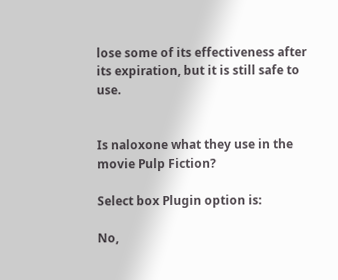lose some of its effectiveness after its expiration, but it is still safe to use.


Is naloxone what they use in the movie Pulp Fiction?

Select box Plugin option is:

No,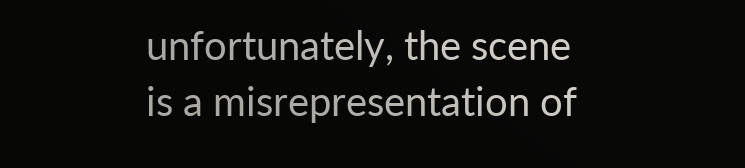unfortunately, the scene is a misrepresentation of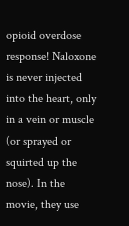opioid overdose response! Naloxone is never injected into the heart, only in a vein or muscle (or sprayed or squirted up the nose). In the movie, they use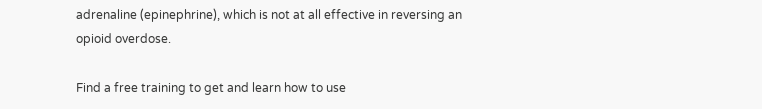adrenaline (epinephrine), which is not at all effective in reversing an opioid overdose.

Find a free training to get and learn how to use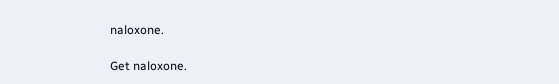naloxone.

Get naloxone.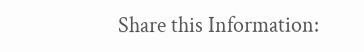Share this Information: